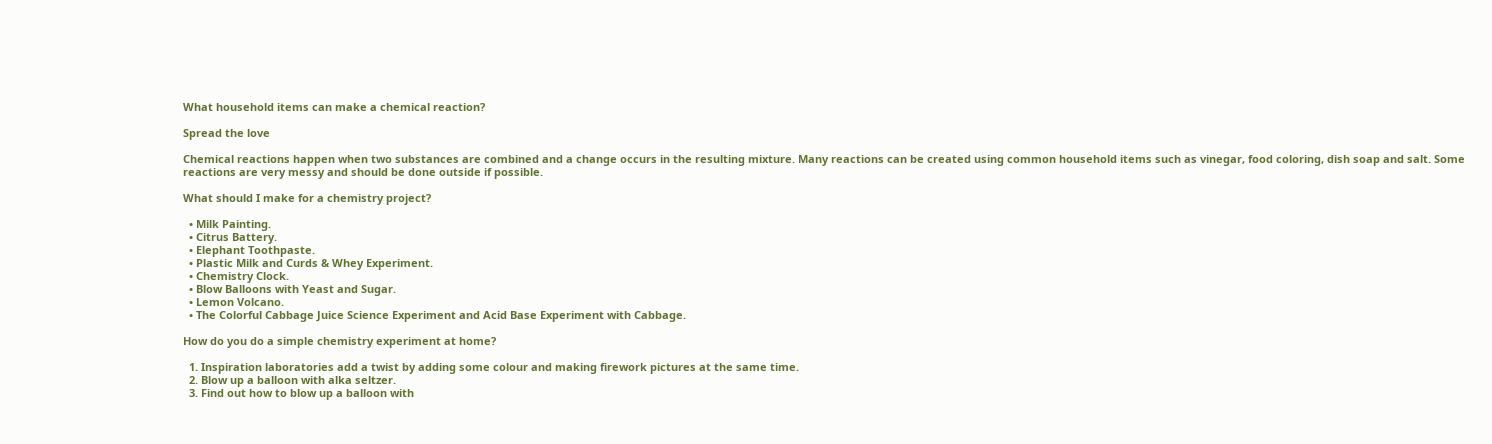What household items can make a chemical reaction?

Spread the love

Chemical reactions happen when two substances are combined and a change occurs in the resulting mixture. Many reactions can be created using common household items such as vinegar, food coloring, dish soap and salt. Some reactions are very messy and should be done outside if possible.

What should I make for a chemistry project?

  • Milk Painting.
  • Citrus Battery.
  • Elephant Toothpaste.
  • Plastic Milk and Curds & Whey Experiment.
  • Chemistry Clock.
  • Blow Balloons with Yeast and Sugar.
  • Lemon Volcano.
  • The Colorful Cabbage Juice Science Experiment and Acid Base Experiment with Cabbage.

How do you do a simple chemistry experiment at home?

  1. Inspiration laboratories add a twist by adding some colour and making firework pictures at the same time.
  2. Blow up a balloon with alka seltzer.
  3. Find out how to blow up a balloon with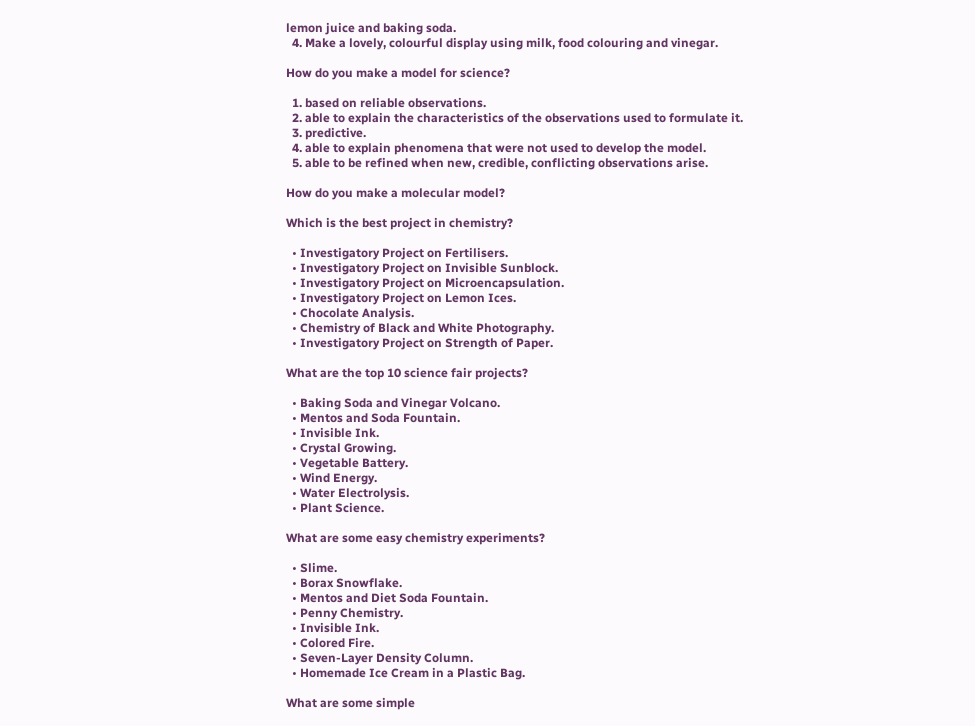lemon juice and baking soda.
  4. Make a lovely, colourful display using milk, food colouring and vinegar.

How do you make a model for science?

  1. based on reliable observations.
  2. able to explain the characteristics of the observations used to formulate it.
  3. predictive.
  4. able to explain phenomena that were not used to develop the model.
  5. able to be refined when new, credible, conflicting observations arise.

How do you make a molecular model?

Which is the best project in chemistry?

  • Investigatory Project on Fertilisers.
  • Investigatory Project on Invisible Sunblock.
  • Investigatory Project on Microencapsulation.
  • Investigatory Project on Lemon Ices.
  • Chocolate Analysis.
  • Chemistry of Black and White Photography.
  • Investigatory Project on Strength of Paper.

What are the top 10 science fair projects?

  • Baking Soda and Vinegar Volcano.
  • Mentos and Soda Fountain.
  • Invisible Ink.
  • Crystal Growing.
  • Vegetable Battery.
  • Wind Energy.
  • Water Electrolysis.
  • Plant Science.

What are some easy chemistry experiments?

  • Slime.
  • Borax Snowflake.
  • Mentos and Diet Soda Fountain.
  • Penny Chemistry.
  • Invisible Ink.
  • Colored Fire.
  • Seven-Layer Density Column.
  • Homemade Ice Cream in a Plastic Bag.

What are some simple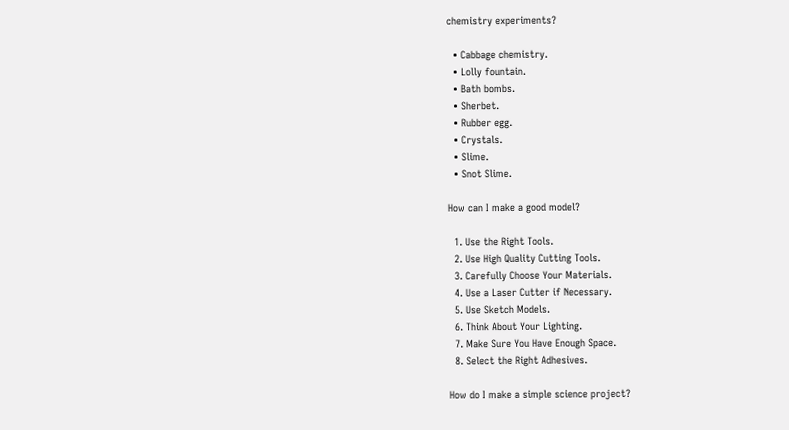chemistry experiments?

  • Cabbage chemistry.
  • Lolly fountain.
  • Bath bombs.
  • Sherbet.
  • Rubber egg.
  • Crystals.
  • Slime.
  • Snot Slime.

How can I make a good model?

  1. Use the Right Tools.
  2. Use High Quality Cutting Tools.
  3. Carefully Choose Your Materials.
  4. Use a Laser Cutter if Necessary.
  5. Use Sketch Models.
  6. Think About Your Lighting.
  7. Make Sure You Have Enough Space.
  8. Select the Right Adhesives.

How do I make a simple science project?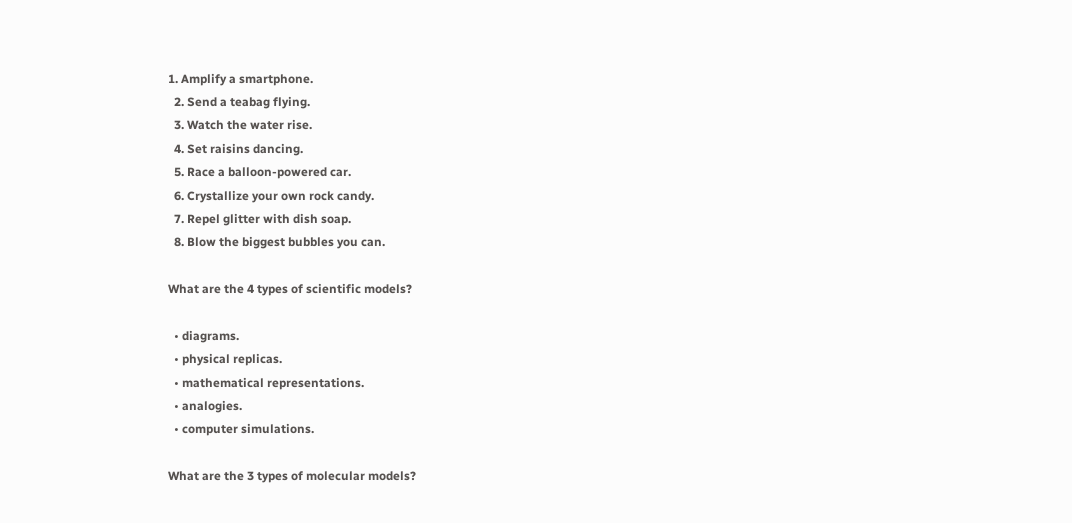1. Amplify a smartphone.
  2. Send a teabag flying.
  3. Watch the water rise.
  4. Set raisins dancing.
  5. Race a balloon-powered car.
  6. Crystallize your own rock candy.
  7. Repel glitter with dish soap.
  8. Blow the biggest bubbles you can.

What are the 4 types of scientific models?

  • diagrams.
  • physical replicas.
  • mathematical representations.
  • analogies.
  • computer simulations.

What are the 3 types of molecular models?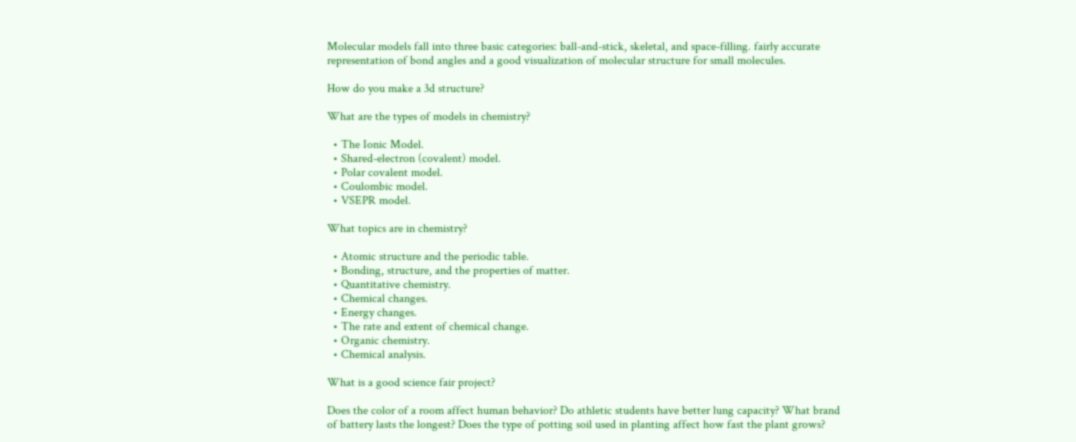Molecular models fall into three basic categories: ball-and-stick, skeletal, and space-filling. fairly accurate representation of bond angles and a good visualization of molecular structure for small molecules.

How do you make a 3d structure?

What are the types of models in chemistry?

  • The Ionic Model.
  • Shared-electron (covalent) model.
  • Polar covalent model.
  • Coulombic model.
  • VSEPR model.

What topics are in chemistry?

  • Atomic structure and the periodic table.
  • Bonding, structure, and the properties of matter.
  • Quantitative chemistry.
  • Chemical changes.
  • Energy changes.
  • The rate and extent of chemical change.
  • Organic chemistry.
  • Chemical analysis.

What is a good science fair project?

Does the color of a room affect human behavior? Do athletic students have better lung capacity? What brand of battery lasts the longest? Does the type of potting soil used in planting affect how fast the plant grows?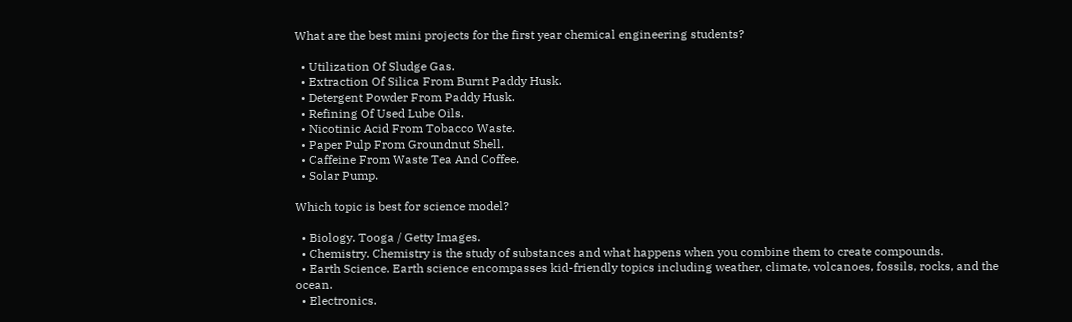What are the best mini projects for the first year chemical engineering students?

  • Utilization Of Sludge Gas.
  • Extraction Of Silica From Burnt Paddy Husk.
  • Detergent Powder From Paddy Husk.
  • Refining Of Used Lube Oils.
  • Nicotinic Acid From Tobacco Waste.
  • Paper Pulp From Groundnut Shell.
  • Caffeine From Waste Tea And Coffee.
  • Solar Pump.

Which topic is best for science model?

  • Biology. Tooga / Getty Images.
  • Chemistry. Chemistry is the study of substances and what happens when you combine them to create compounds.
  • Earth Science. Earth science encompasses kid-friendly topics including weather, climate, volcanoes, fossils, rocks, and the ocean.
  • Electronics.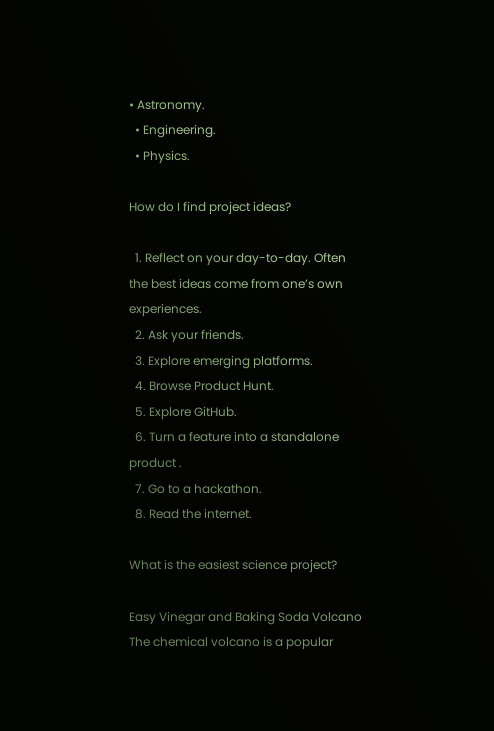• Astronomy.
  • Engineering.
  • Physics.

How do I find project ideas?

  1. Reflect on your day-to-day. Often the best ideas come from one’s own experiences.
  2. Ask your friends.
  3. Explore emerging platforms.
  4. Browse Product Hunt.
  5. Explore GitHub.
  6. Turn a feature into a standalone product .
  7. Go to a hackathon.
  8. Read the internet.

What is the easiest science project?

Easy Vinegar and Baking Soda Volcano The chemical volcano is a popular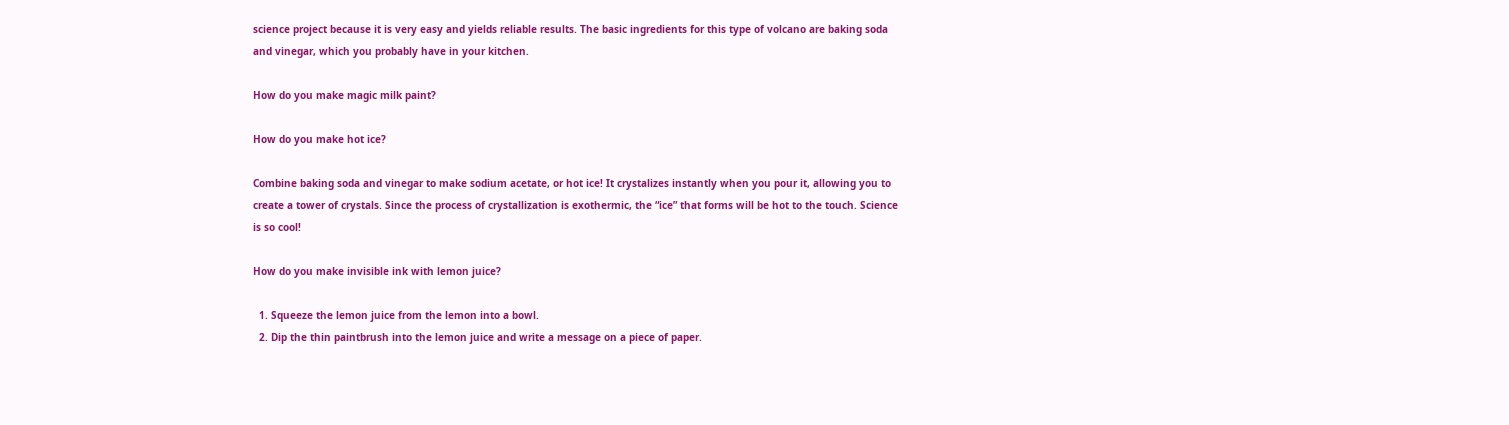science project because it is very easy and yields reliable results. The basic ingredients for this type of volcano are baking soda and vinegar, which you probably have in your kitchen.

How do you make magic milk paint?

How do you make hot ice?

Combine baking soda and vinegar to make sodium acetate, or hot ice! It crystalizes instantly when you pour it, allowing you to create a tower of crystals. Since the process of crystallization is exothermic, the “ice” that forms will be hot to the touch. Science is so cool!

How do you make invisible ink with lemon juice?

  1. Squeeze the lemon juice from the lemon into a bowl.
  2. Dip the thin paintbrush into the lemon juice and write a message on a piece of paper.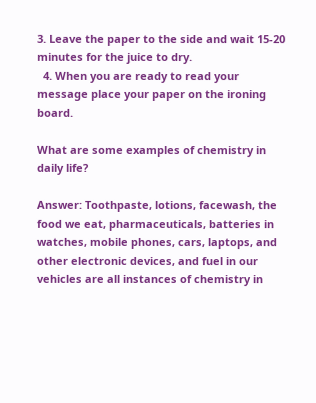3. Leave the paper to the side and wait 15-20 minutes for the juice to dry.
  4. When you are ready to read your message place your paper on the ironing board.

What are some examples of chemistry in daily life?

Answer: Toothpaste, lotions, facewash, the food we eat, pharmaceuticals, batteries in watches, mobile phones, cars, laptops, and other electronic devices, and fuel in our vehicles are all instances of chemistry in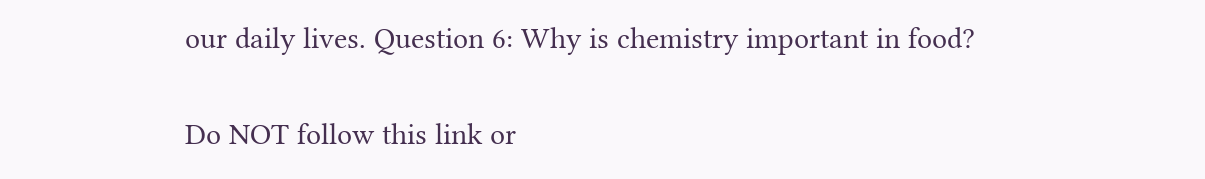our daily lives. Question 6: Why is chemistry important in food?

Do NOT follow this link or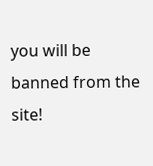you will be banned from the site!